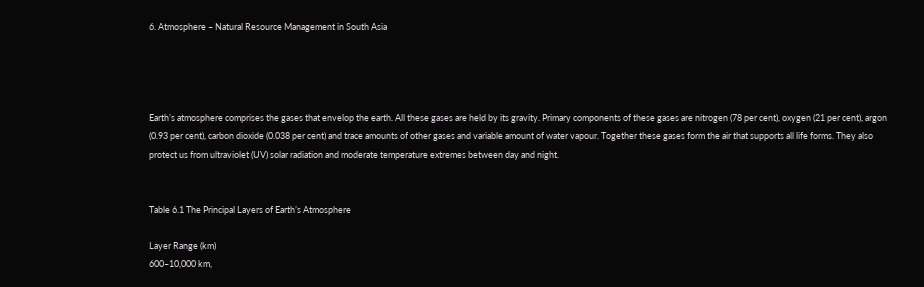6. Atmosphere – Natural Resource Management in South Asia




Earth’s atmosphere comprises the gases that envelop the earth. All these gases are held by its gravity. Primary components of these gases are nitrogen (78 per cent), oxygen (21 per cent), argon (0.93 per cent), carbon dioxide (0.038 per cent) and trace amounts of other gases and variable amount of water vapour. Together these gases form the air that supports all life forms. They also protect us from ultraviolet (UV) solar radiation and moderate temperature extremes between day and night.


Table 6.1 The Principal Layers of Earth’s Atmosphere

Layer Range (km)
600–10,000 km,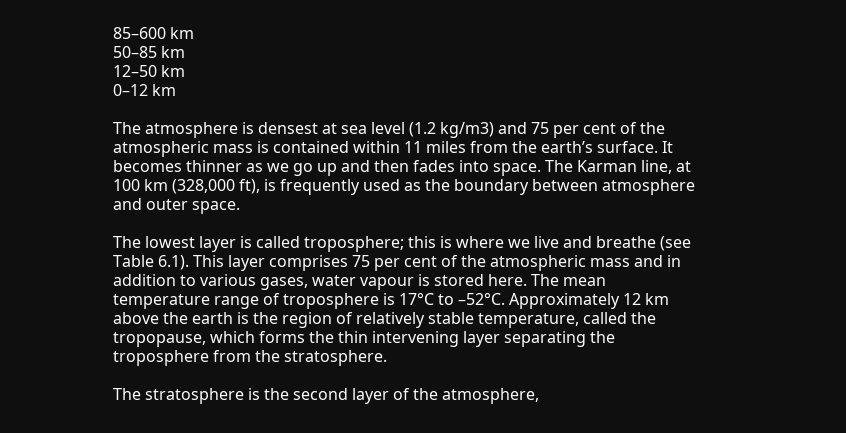85–600 km
50–85 km
12–50 km
0–12 km

The atmosphere is densest at sea level (1.2 kg/m3) and 75 per cent of the atmospheric mass is contained within 11 miles from the earth’s surface. It becomes thinner as we go up and then fades into space. The Karman line, at 100 km (328,000 ft), is frequently used as the boundary between atmosphere and outer space.

The lowest layer is called troposphere; this is where we live and breathe (see Table 6.1). This layer comprises 75 per cent of the atmospheric mass and in addition to various gases, water vapour is stored here. The mean temperature range of troposphere is 17°C to –52°C. Approximately 12 km above the earth is the region of relatively stable temperature, called the tropopause, which forms the thin intervening layer separating the troposphere from the stratosphere.

The stratosphere is the second layer of the atmosphere,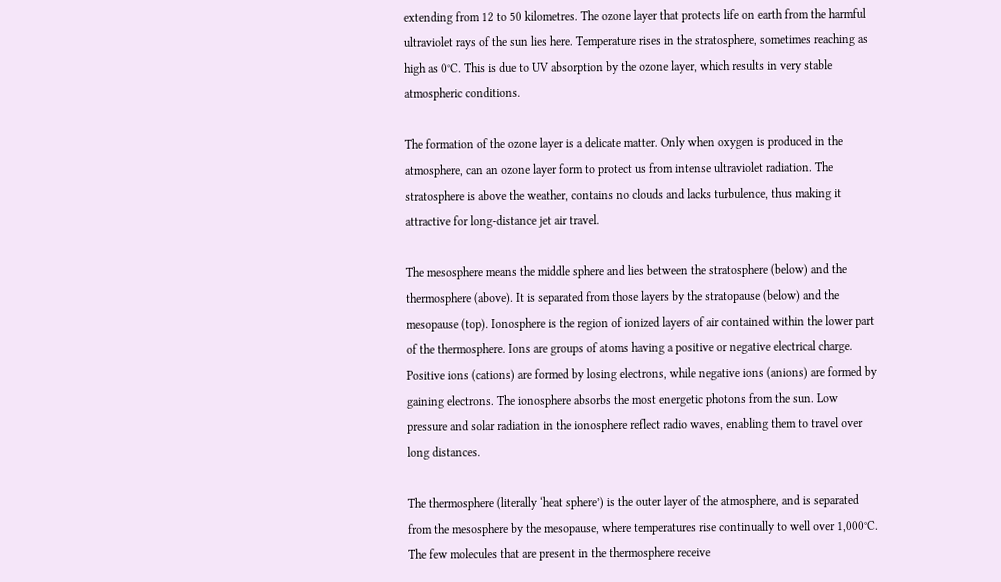extending from 12 to 50 kilometres. The ozone layer that protects life on earth from the harmful ultraviolet rays of the sun lies here. Temperature rises in the stratosphere, sometimes reaching as high as 0°C. This is due to UV absorption by the ozone layer, which results in very stable atmospheric conditions.

The formation of the ozone layer is a delicate matter. Only when oxygen is produced in the atmosphere, can an ozone layer form to protect us from intense ultraviolet radiation. The stratosphere is above the weather, contains no clouds and lacks turbulence, thus making it attractive for long-distance jet air travel.

The mesosphere means the middle sphere and lies between the stratosphere (below) and the thermosphere (above). It is separated from those layers by the stratopause (below) and the mesopause (top). Ionosphere is the region of ionized layers of air contained within the lower part of the thermosphere. Ions are groups of atoms having a positive or negative electrical charge. Positive ions (cations) are formed by losing electrons, while negative ions (anions) are formed by gaining electrons. The ionosphere absorbs the most energetic photons from the sun. Low pressure and solar radiation in the ionosphere reflect radio waves, enabling them to travel over long distances.

The thermosphere (literally ‘heat sphere’) is the outer layer of the atmosphere, and is separated from the mesosphere by the mesopause, where temperatures rise continually to well over 1,000°C. The few molecules that are present in the thermosphere receive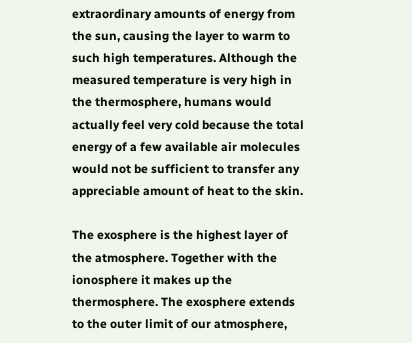extraordinary amounts of energy from the sun, causing the layer to warm to such high temperatures. Although the measured temperature is very high in the thermosphere, humans would actually feel very cold because the total energy of a few available air molecules would not be sufficient to transfer any appreciable amount of heat to the skin.

The exosphere is the highest layer of the atmosphere. Together with the ionosphere it makes up the thermosphere. The exosphere extends to the outer limit of our atmosphere,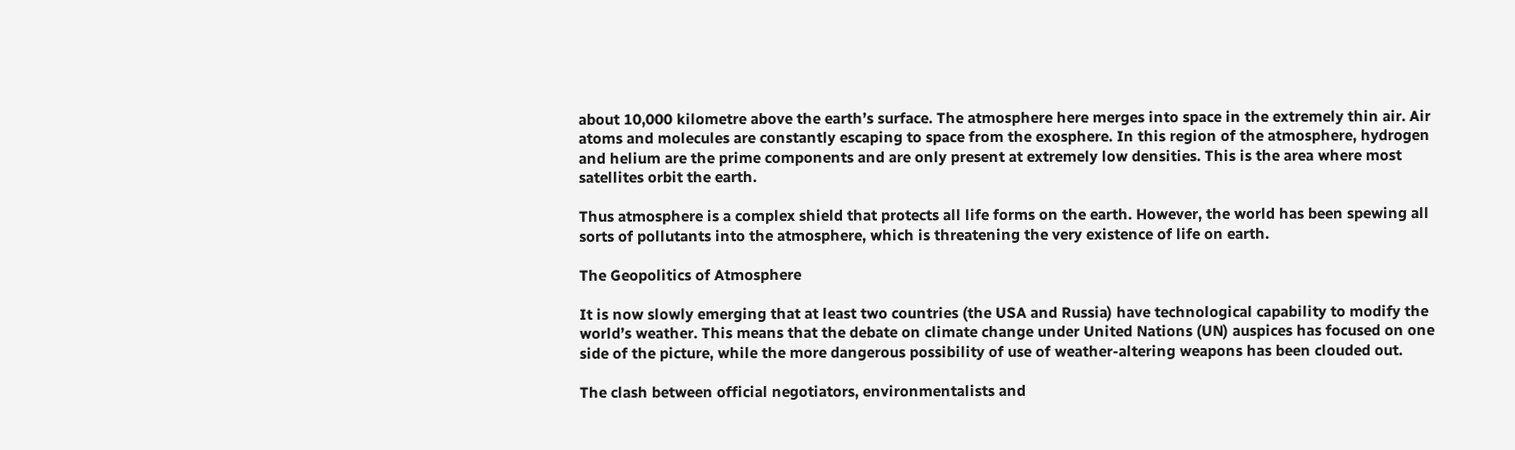about 10,000 kilometre above the earth’s surface. The atmosphere here merges into space in the extremely thin air. Air atoms and molecules are constantly escaping to space from the exosphere. In this region of the atmosphere, hydrogen and helium are the prime components and are only present at extremely low densities. This is the area where most satellites orbit the earth.

Thus atmosphere is a complex shield that protects all life forms on the earth. However, the world has been spewing all sorts of pollutants into the atmosphere, which is threatening the very existence of life on earth.

The Geopolitics of Atmosphere

It is now slowly emerging that at least two countries (the USA and Russia) have technological capability to modify the world’s weather. This means that the debate on climate change under United Nations (UN) auspices has focused on one side of the picture, while the more dangerous possibility of use of weather-altering weapons has been clouded out.

The clash between official negotiators, environmentalists and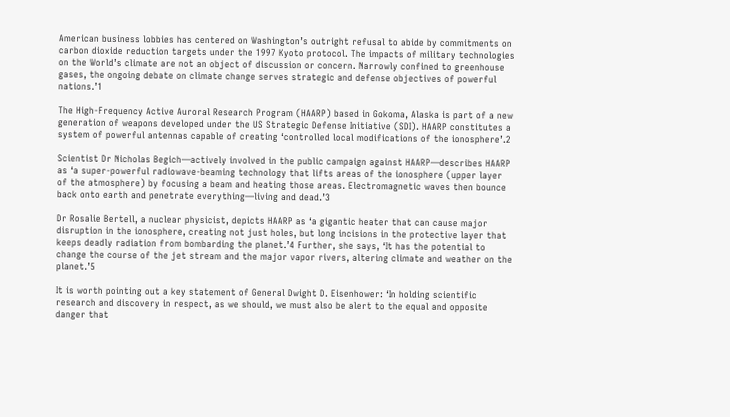American business lobbies has centered on Washington’s outright refusal to abide by commitments on carbon dioxide reduction targets under the 1997 Kyoto protocol. The impacts of military technologies on the World’s climate are not an object of discussion or concern. Narrowly confined to greenhouse gases, the ongoing debate on climate change serves strategic and defense objectives of powerful nations.’1

The High-Frequency Active Auroral Research Program (HAARP) based in Gokoma, Alaska is part of a new generation of weapons developed under the US Strategic Defense Initiative (SDI). HAARP constitutes a system of powerful antennas capable of creating ‘controlled local modifications of the ionosphere’.2

Scientist Dr Nicholas Begich—actively involved in the public campaign against HAARP—describes HAARP as ‘a super-powerful radiowave-beaming technology that lifts areas of the ionosphere (upper layer of the atmosphere) by focusing a beam and heating those areas. Electromagnetic waves then bounce back onto earth and penetrate everything—living and dead.’3

Dr Rosalie Bertell, a nuclear physicist, depicts HAARP as ‘a gigantic heater that can cause major disruption in the ionosphere, creating not just holes, but long incisions in the protective layer that keeps deadly radiation from bombarding the planet.’4 Further, she says, ‘It has the potential to change the course of the jet stream and the major vapor rivers, altering climate and weather on the planet.’5

It is worth pointing out a key statement of General Dwight D. Eisenhower: ‘In holding scientific research and discovery in respect, as we should, we must also be alert to the equal and opposite danger that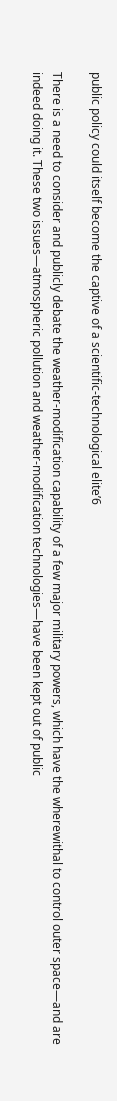public policy could itself become the captive of a scientific-technological elite’6

There is a need to consider and publicly debate the weather-modification capability of a few major military powers, which have the wherewithal to control outer space—and are indeed doing it. These two issues—atmospheric pollution and weather-modification technologies—have been kept out of public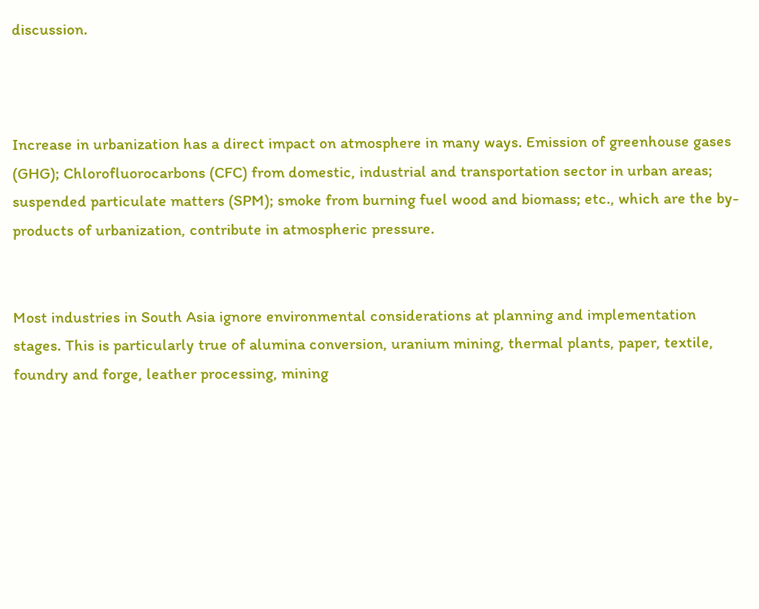discussion.



Increase in urbanization has a direct impact on atmosphere in many ways. Emission of greenhouse gases (GHG); Chlorofluorocarbons (CFC) from domestic, industrial and transportation sector in urban areas; suspended particulate matters (SPM); smoke from burning fuel wood and biomass; etc., which are the by-products of urbanization, contribute in atmospheric pressure.


Most industries in South Asia ignore environmental considerations at planning and implementation stages. This is particularly true of alumina conversion, uranium mining, thermal plants, paper, textile, foundry and forge, leather processing, mining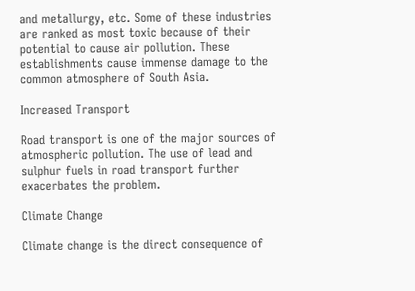and metallurgy, etc. Some of these industries are ranked as most toxic because of their potential to cause air pollution. These establishments cause immense damage to the common atmosphere of South Asia.

Increased Transport

Road transport is one of the major sources of atmospheric pollution. The use of lead and sulphur fuels in road transport further exacerbates the problem.

Climate Change

Climate change is the direct consequence of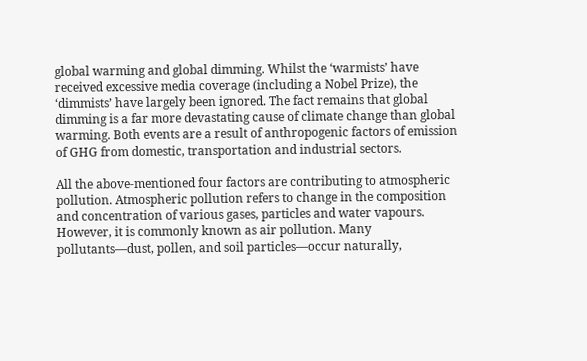global warming and global dimming. Whilst the ‘warmists’ have received excessive media coverage (including a Nobel Prize), the ‘dimmists’ have largely been ignored. The fact remains that global dimming is a far more devastating cause of climate change than global warming. Both events are a result of anthropogenic factors of emission of GHG from domestic, transportation and industrial sectors.

All the above-mentioned four factors are contributing to atmospheric pollution. Atmospheric pollution refers to change in the composition and concentration of various gases, particles and water vapours. However, it is commonly known as air pollution. Many pollutants—dust, pollen, and soil particles—occur naturally,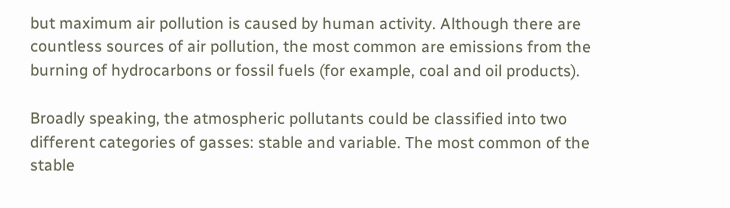but maximum air pollution is caused by human activity. Although there are countless sources of air pollution, the most common are emissions from the burning of hydrocarbons or fossil fuels (for example, coal and oil products).

Broadly speaking, the atmospheric pollutants could be classified into two different categories of gasses: stable and variable. The most common of the stable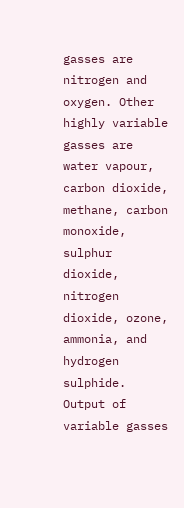gasses are nitrogen and oxygen. Other highly variable gasses are water vapour, carbon dioxide, methane, carbon monoxide, sulphur dioxide, nitrogen dioxide, ozone, ammonia, and hydrogen sulphide. Output of variable gasses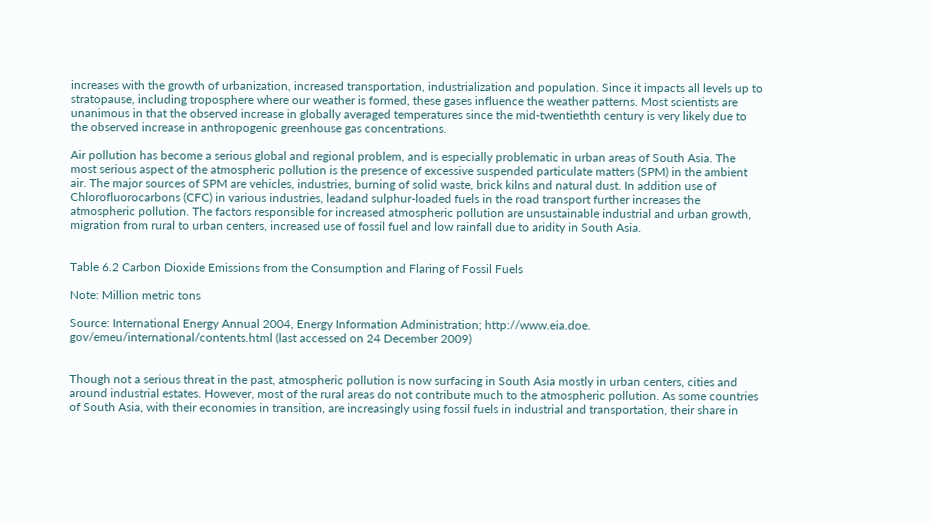increases with the growth of urbanization, increased transportation, industrialization and population. Since it impacts all levels up to stratopause, including troposphere where our weather is formed, these gases influence the weather patterns. Most scientists are unanimous in that the observed increase in globally averaged temperatures since the mid-twentiethth century is very likely due to the observed increase in anthropogenic greenhouse gas concentrations.

Air pollution has become a serious global and regional problem, and is especially problematic in urban areas of South Asia. The most serious aspect of the atmospheric pollution is the presence of excessive suspended particulate matters (SPM) in the ambient air. The major sources of SPM are vehicles, industries, burning of solid waste, brick kilns and natural dust. In addition use of Chlorofluorocarbons (CFC) in various industries, leadand sulphur-loaded fuels in the road transport further increases the atmospheric pollution. The factors responsible for increased atmospheric pollution are unsustainable industrial and urban growth, migration from rural to urban centers, increased use of fossil fuel and low rainfall due to aridity in South Asia.


Table 6.2 Carbon Dioxide Emissions from the Consumption and Flaring of Fossil Fuels

Note: Million metric tons

Source: International Energy Annual 2004, Energy Information Administration; http://www.eia.doe. gov/emeu/international/contents.html (last accessed on 24 December 2009)


Though not a serious threat in the past, atmospheric pollution is now surfacing in South Asia mostly in urban centers, cities and around industrial estates. However, most of the rural areas do not contribute much to the atmospheric pollution. As some countries of South Asia, with their economies in transition, are increasingly using fossil fuels in industrial and transportation, their share in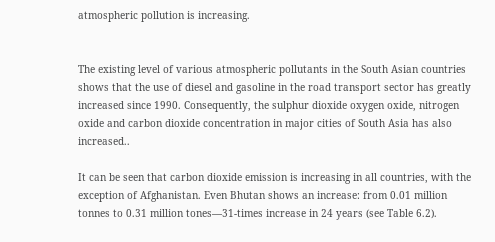atmospheric pollution is increasing.


The existing level of various atmospheric pollutants in the South Asian countries shows that the use of diesel and gasoline in the road transport sector has greatly increased since 1990. Consequently, the sulphur dioxide oxygen oxide, nitrogen oxide and carbon dioxide concentration in major cities of South Asia has also increased..

It can be seen that carbon dioxide emission is increasing in all countries, with the exception of Afghanistan. Even Bhutan shows an increase: from 0.01 million tonnes to 0.31 million tones—31-times increase in 24 years (see Table 6.2).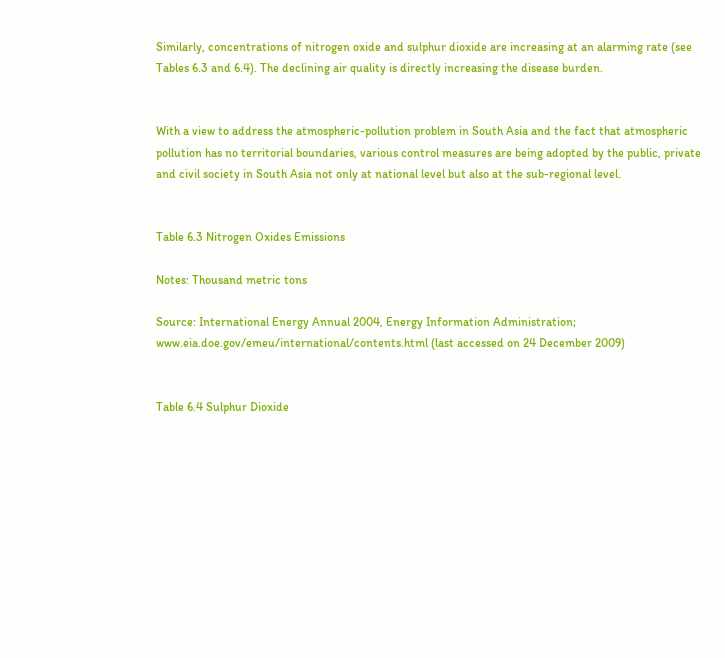Similarly, concentrations of nitrogen oxide and sulphur dioxide are increasing at an alarming rate (see Tables 6.3 and 6.4). The declining air quality is directly increasing the disease burden.


With a view to address the atmospheric-pollution problem in South Asia and the fact that atmospheric pollution has no territorial boundaries, various control measures are being adopted by the public, private and civil society in South Asia not only at national level but also at the sub-regional level.


Table 6.3 Nitrogen Oxides Emissions

Notes: Thousand metric tons

Source: International Energy Annual 2004, Energy Information Administration;
www.eia.doe.gov/emeu/international/contents.html (last accessed on 24 December 2009)


Table 6.4 Sulphur Dioxide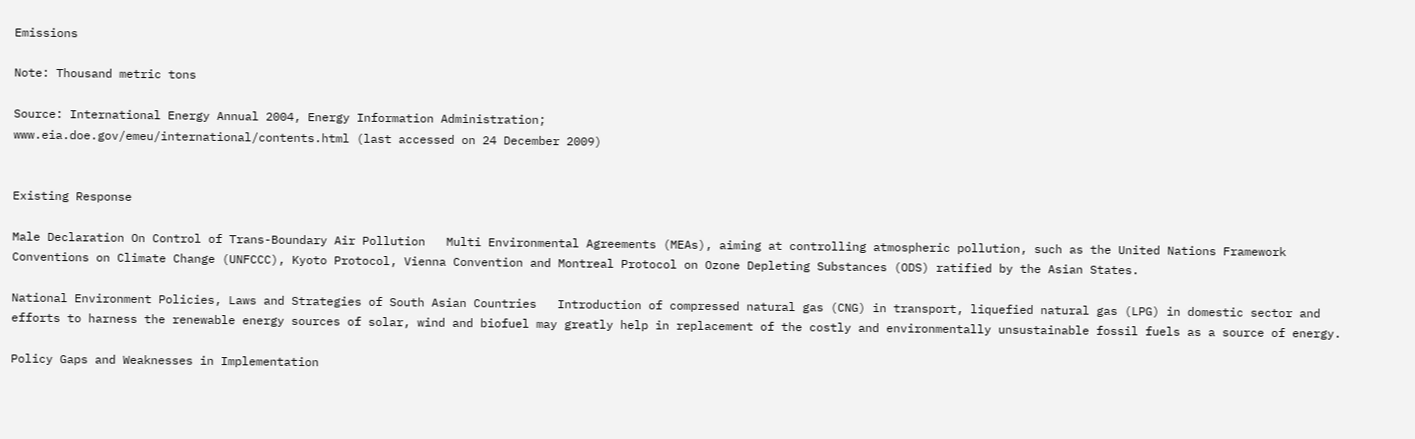Emissions

Note: Thousand metric tons

Source: International Energy Annual 2004, Energy Information Administration;
www.eia.doe.gov/emeu/international/contents.html (last accessed on 24 December 2009)


Existing Response

Male Declaration On Control of Trans-Boundary Air Pollution   Multi Environmental Agreements (MEAs), aiming at controlling atmospheric pollution, such as the United Nations Framework Conventions on Climate Change (UNFCCC), Kyoto Protocol, Vienna Convention and Montreal Protocol on Ozone Depleting Substances (ODS) ratified by the Asian States.

National Environment Policies, Laws and Strategies of South Asian Countries   Introduction of compressed natural gas (CNG) in transport, liquefied natural gas (LPG) in domestic sector and efforts to harness the renewable energy sources of solar, wind and biofuel may greatly help in replacement of the costly and environmentally unsustainable fossil fuels as a source of energy.

Policy Gaps and Weaknesses in Implementation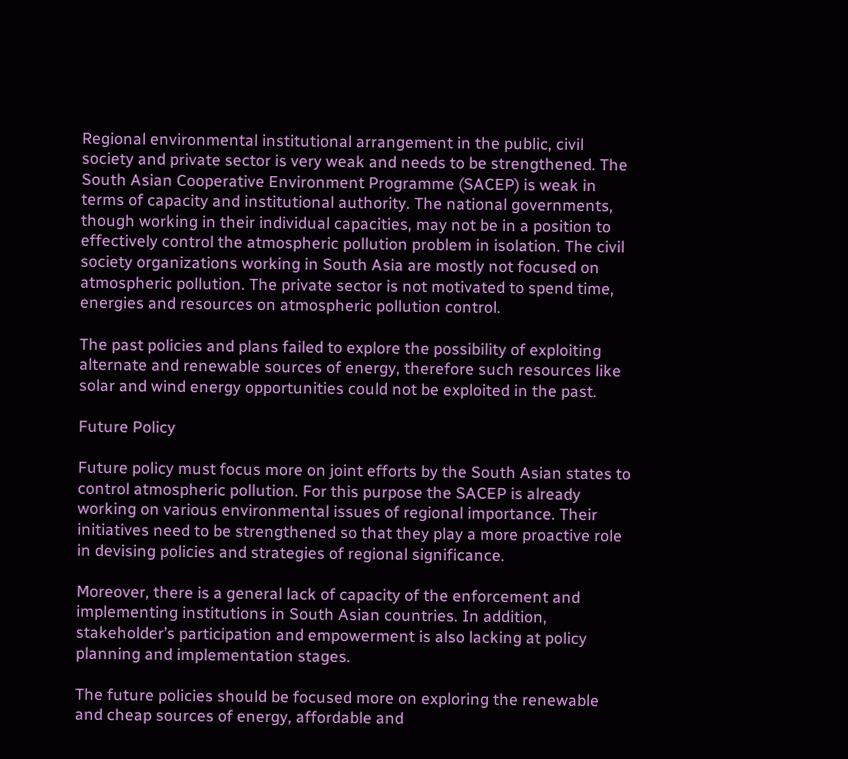Regional environmental institutional arrangement in the public, civil society and private sector is very weak and needs to be strengthened. The South Asian Cooperative Environment Programme (SACEP) is weak in terms of capacity and institutional authority. The national governments, though working in their individual capacities, may not be in a position to effectively control the atmospheric pollution problem in isolation. The civil society organizations working in South Asia are mostly not focused on atmospheric pollution. The private sector is not motivated to spend time, energies and resources on atmospheric pollution control.

The past policies and plans failed to explore the possibility of exploiting alternate and renewable sources of energy, therefore such resources like solar and wind energy opportunities could not be exploited in the past.

Future Policy

Future policy must focus more on joint efforts by the South Asian states to control atmospheric pollution. For this purpose the SACEP is already working on various environmental issues of regional importance. Their initiatives need to be strengthened so that they play a more proactive role in devising policies and strategies of regional significance.

Moreover, there is a general lack of capacity of the enforcement and implementing institutions in South Asian countries. In addition, stakeholder’s participation and empowerment is also lacking at policy planning and implementation stages.

The future policies should be focused more on exploring the renewable and cheap sources of energy, affordable and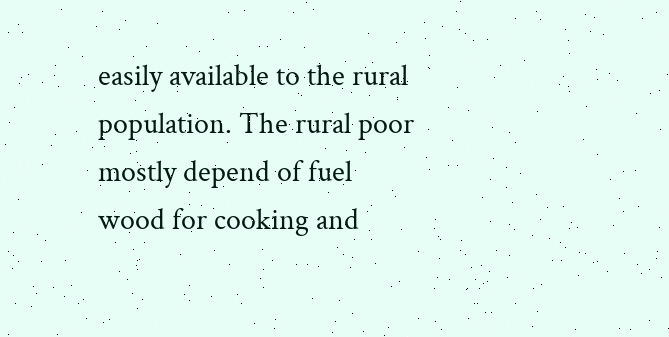easily available to the rural population. The rural poor mostly depend of fuel wood for cooking and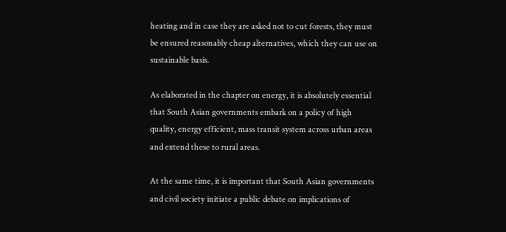heating and in case they are asked not to cut forests, they must be ensured reasonably cheap alternatives, which they can use on sustainable basis.

As elaborated in the chapter on energy, it is absolutely essential that South Asian governments embark on a policy of high quality, energy efficient, mass transit system across urban areas and extend these to rural areas.

At the same time, it is important that South Asian governments and civil society initiate a public debate on implications of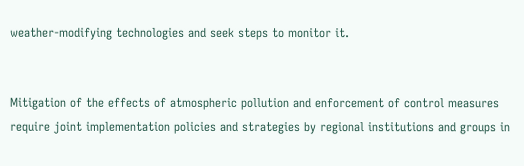weather-modifying technologies and seek steps to monitor it.


Mitigation of the effects of atmospheric pollution and enforcement of control measures require joint implementation policies and strategies by regional institutions and groups in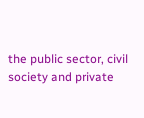the public sector, civil society and private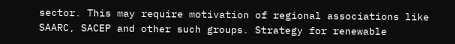sector. This may require motivation of regional associations like SAARC, SACEP and other such groups. Strategy for renewable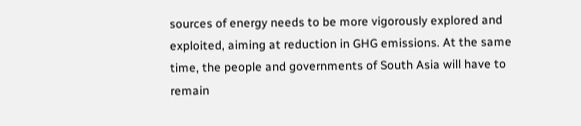sources of energy needs to be more vigorously explored and exploited, aiming at reduction in GHG emissions. At the same time, the people and governments of South Asia will have to remain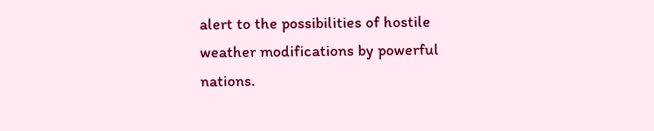alert to the possibilities of hostile weather modifications by powerful nations.